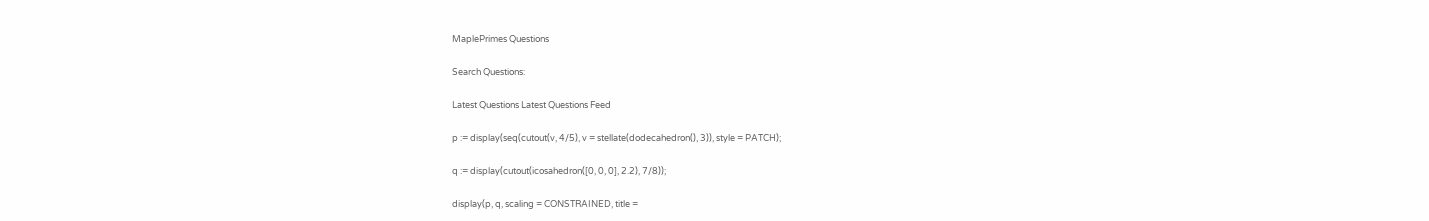MaplePrimes Questions

Search Questions:

Latest Questions Latest Questions Feed

p := display(seq(cutout(v, 4/5), v = stellate(dodecahedron(), 3)), style = PATCH);

q := display(cutout(icosahedron([0, 0, 0], 2.2), 7/8));

display(p, q, scaling = CONSTRAINED, title =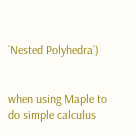`Nested Polyhedra`)


when using Maple to do simple calculus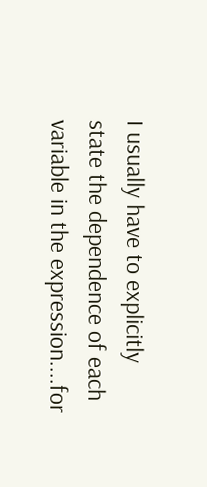I usually have to explicitly
state the dependence of each variable in the expression....for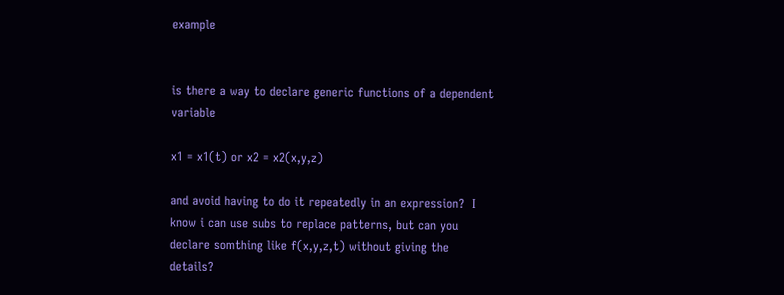example


is there a way to declare generic functions of a dependent variable

x1 = x1(t) or x2 = x2(x,y,z)

and avoid having to do it repeatedly in an expression?  I know i can use subs to replace patterns, but can you declare somthing like f(x,y,z,t) without giving the details?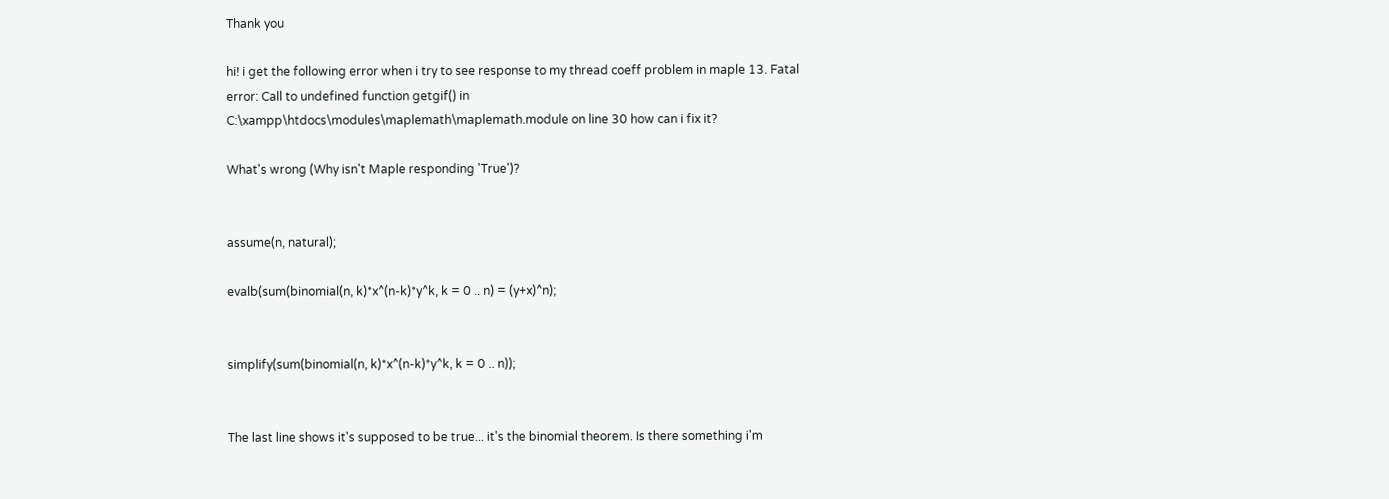Thank you

hi! i get the following error when i try to see response to my thread coeff problem in maple 13. Fatal error: Call to undefined function getgif() in C:\xampp\htdocs\modules\maplemath\maplemath.module on line 30 how can i fix it?

What's wrong (Why isn't Maple responding 'True')?


assume(n, natural);

evalb(sum(binomial(n, k)*x^(n-k)*y^k, k = 0 .. n) = (y+x)^n);


simplify(sum(binomial(n, k)*x^(n-k)*y^k, k = 0 .. n));


The last line shows it's supposed to be true... it's the binomial theorem. Is there something i'm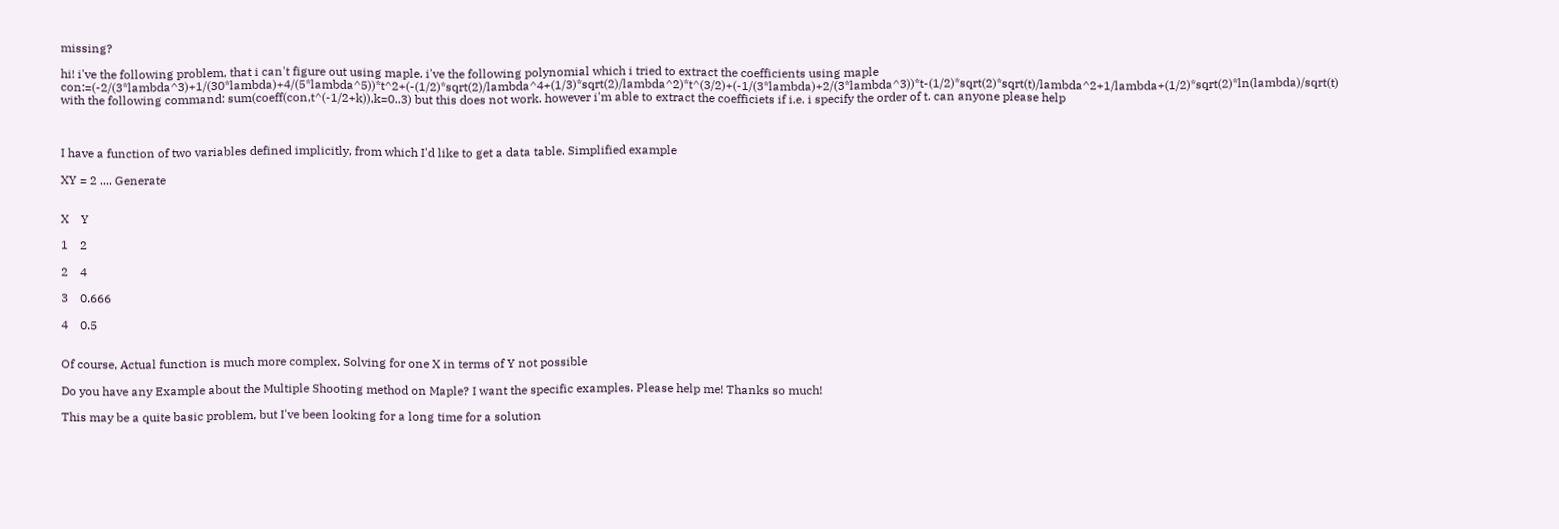missing?

hi! i've the following problem, that i can't figure out using maple. i've the following polynomial which i tried to extract the coefficients using maple con:=(-2/(3*lambda^3)+1/(30*lambda)+4/(5*lambda^5))*t^2+(-(1/2)*sqrt(2)/lambda^4+(1/3)*sqrt(2)/lambda^2)*t^(3/2)+(-1/(3*lambda)+2/(3*lambda^3))*t-(1/2)*sqrt(2)*sqrt(t)/lambda^2+1/lambda+(1/2)*sqrt(2)*ln(lambda)/sqrt(t) with the following command: sum(coeff(con,t^(-1/2+k)),k=0..3) but this does not work. however i'm able to extract the coefficiets if i.e. i specify the order of t. can anyone please help



I have a function of two variables defined implicitly, from which I'd like to get a data table. Simplified example

XY = 2 .... Generate


X    Y

1    2

2    4

3    0.666

4    0.5


Of course, Actual function is much more complex, Solving for one X in terms of Y not possible

Do you have any Example about the Multiple Shooting method on Maple? I want the specific examples. Please help me! Thanks so much!

This may be a quite basic problem, but I've been looking for a long time for a solution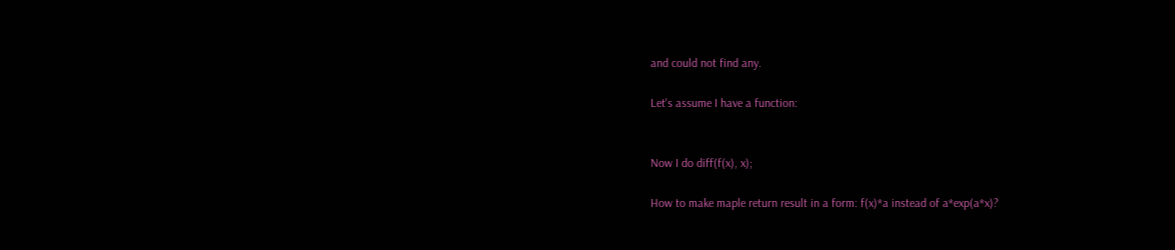and could not find any.

Let's assume I have a function:


Now I do diff(f(x), x);

How to make maple return result in a form: f(x)*a instead of a*exp(a*x)?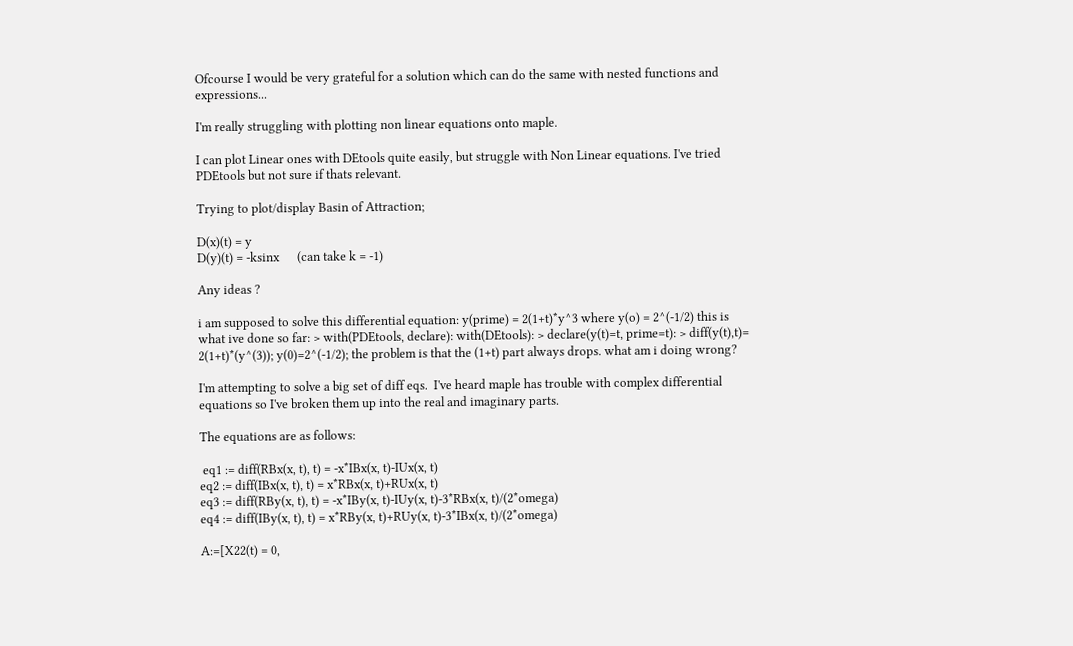Ofcourse I would be very grateful for a solution which can do the same with nested functions and expressions...

I'm really struggling with plotting non linear equations onto maple.

I can plot Linear ones with DEtools quite easily, but struggle with Non Linear equations. I've tried PDEtools but not sure if thats relevant.

Trying to plot/display Basin of Attraction;

D(x)(t) = y
D(y)(t) = -ksinx      (can take k = -1)

Any ideas ?

i am supposed to solve this differential equation: y(prime) = 2(1+t)*y^3 where y(o) = 2^(-1/2) this is what ive done so far: > with(PDEtools, declare): with(DEtools): > declare(y(t)=t, prime=t): > diff(y(t),t)= 2(1+t)*(y^(3)); y(0)=2^(-1/2); the problem is that the (1+t) part always drops. what am i doing wrong?

I'm attempting to solve a big set of diff eqs.  I've heard maple has trouble with complex differential equations so I've broken them up into the real and imaginary parts.

The equations are as follows:

 eq1 := diff(RBx(x, t), t) = -x*IBx(x, t)-IUx(x, t)
eq2 := diff(IBx(x, t), t) = x*RBx(x, t)+RUx(x, t)
eq3 := diff(RBy(x, t), t) = -x*IBy(x, t)-IUy(x, t)-3*RBx(x, t)/(2*omega)
eq4 := diff(IBy(x, t), t) = x*RBy(x, t)+RUy(x, t)-3*IBx(x, t)/(2*omega)

A:=[X22(t) = 0,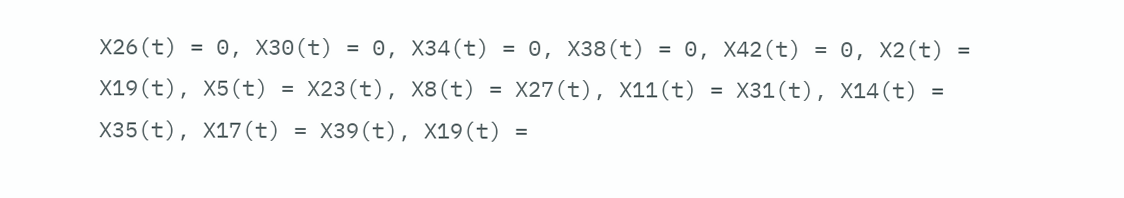X26(t) = 0, X30(t) = 0, X34(t) = 0, X38(t) = 0, X42(t) = 0, X2(t) = X19(t), X5(t) = X23(t), X8(t) = X27(t), X11(t) = X31(t), X14(t) = X35(t), X17(t) = X39(t), X19(t) =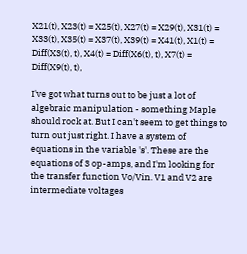X21(t), X23(t) = X25(t), X27(t) = X29(t), X31(t) = X33(t), X35(t) = X37(t), X39(t) = X41(t), X1(t) = Diff(X3(t), t), X4(t) = Diff(X6(t), t), X7(t) = Diff(X9(t), t),

I've got what turns out to be just a lot of algebraic manipulation - something Maple should rock at. But I can't seem to get things to turn out just right. I have a system of equations in the variable 's'. These are the equations of 3 op-amps, and I'm looking for the transfer function Vo/Vin. V1 and V2 are intermediate voltages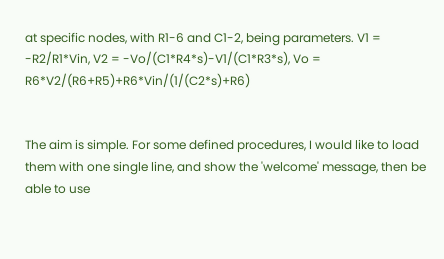at specific nodes, with R1-6 and C1-2, being parameters. V1 = -R2/R1*Vin, V2 = -Vo/(C1*R4*s)-V1/(C1*R3*s), Vo = R6*V2/(R6+R5)+R6*Vin/(1/(C2*s)+R6)


The aim is simple. For some defined procedures, I would like to load them with one single line, and show the 'welcome' message, then be able to use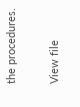the procedures.

View file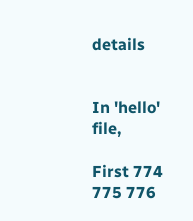details


In 'hello' file,

First 774 775 776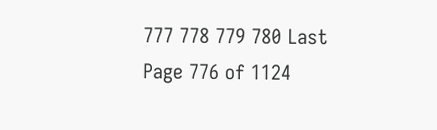777 778 779 780 Last Page 776 of 1124